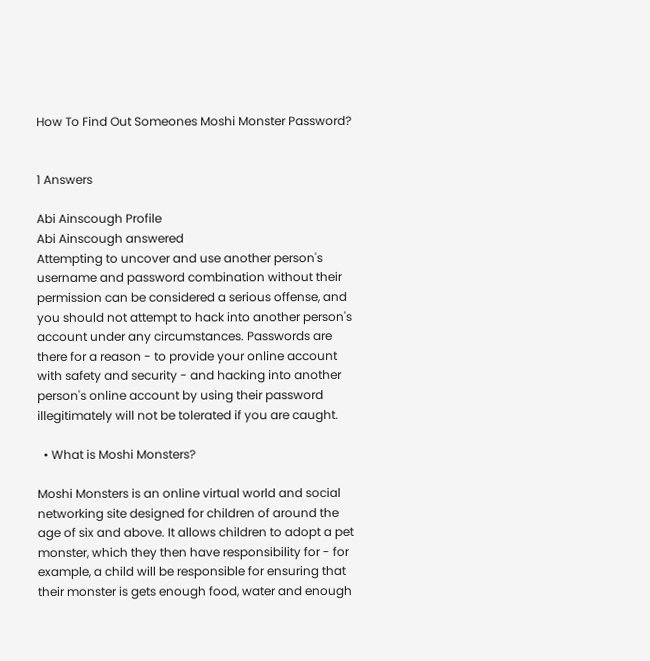How To Find Out Someones Moshi Monster Password?


1 Answers

Abi Ainscough Profile
Abi Ainscough answered
Attempting to uncover and use another person's username and password combination without their permission can be considered a serious offense, and you should not attempt to hack into another person's account under any circumstances. Passwords are there for a reason - to provide your online account with safety and security - and hacking into another person's online account by using their password illegitimately will not be tolerated if you are caught.

  • What is Moshi Monsters?

Moshi Monsters is an online virtual world and social networking site designed for children of around the age of six and above. It allows children to adopt a pet monster, which they then have responsibility for - for example, a child will be responsible for ensuring that their monster is gets enough food, water and enough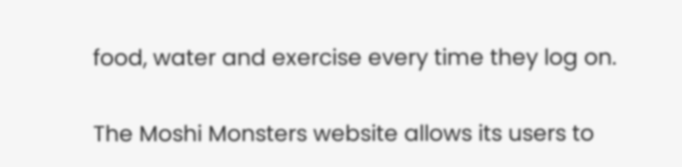food, water and exercise every time they log on.

The Moshi Monsters website allows its users to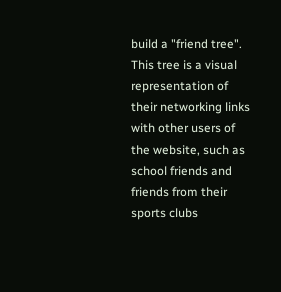build a "friend tree". This tree is a visual representation of their networking links with other users of the website, such as school friends and friends from their sports clubs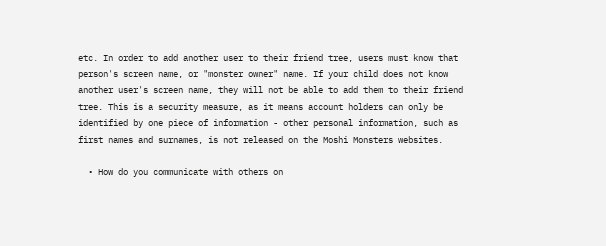etc. In order to add another user to their friend tree, users must know that person's screen name, or "monster owner" name. If your child does not know another user's screen name, they will not be able to add them to their friend tree. This is a security measure, as it means account holders can only be identified by one piece of information - other personal information, such as first names and surnames, is not released on the Moshi Monsters websites.

  • How do you communicate with others on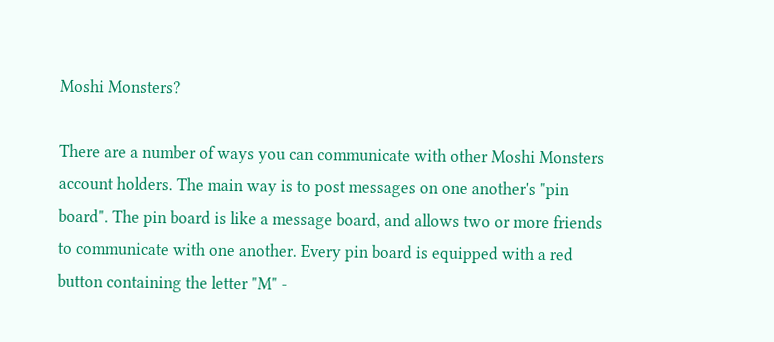Moshi Monsters?

There are a number of ways you can communicate with other Moshi Monsters account holders. The main way is to post messages on one another's "pin board". The pin board is like a message board, and allows two or more friends to communicate with one another. Every pin board is equipped with a red button containing the letter "M" -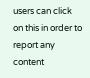users can click on this in order to report any content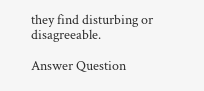they find disturbing or disagreeable.

Answer Question